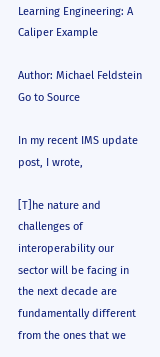Learning Engineering: A Caliper Example

Author: Michael Feldstein
Go to Source

In my recent IMS update post, I wrote,

[T]he nature and challenges of interoperability our sector will be facing in the next decade are fundamentally different from the ones that we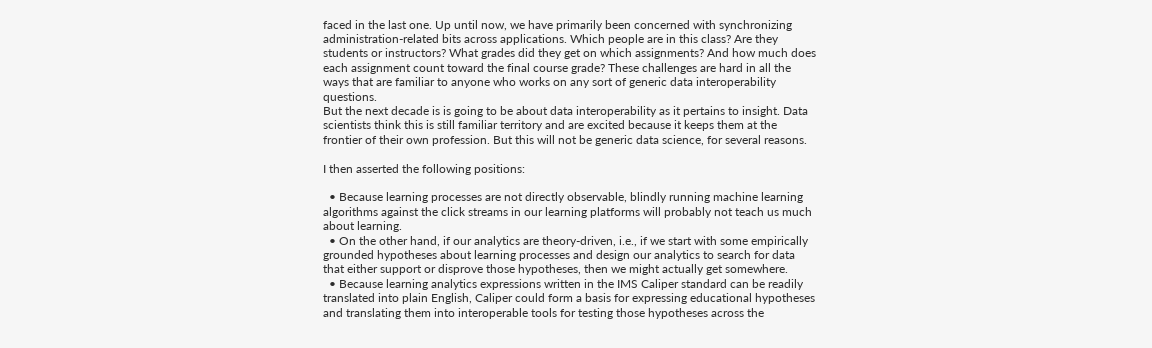faced in the last one. Up until now, we have primarily been concerned with synchronizing administration-related bits across applications. Which people are in this class? Are they students or instructors? What grades did they get on which assignments? And how much does each assignment count toward the final course grade? These challenges are hard in all the ways that are familiar to anyone who works on any sort of generic data interoperability questions.
But the next decade is is going to be about data interoperability as it pertains to insight. Data scientists think this is still familiar territory and are excited because it keeps them at the frontier of their own profession. But this will not be generic data science, for several reasons.

I then asserted the following positions:

  • Because learning processes are not directly observable, blindly running machine learning algorithms against the click streams in our learning platforms will probably not teach us much about learning.
  • On the other hand, if our analytics are theory-driven, i.e., if we start with some empirically grounded hypotheses about learning processes and design our analytics to search for data that either support or disprove those hypotheses, then we might actually get somewhere.
  • Because learning analytics expressions written in the IMS Caliper standard can be readily translated into plain English, Caliper could form a basis for expressing educational hypotheses and translating them into interoperable tools for testing those hypotheses across the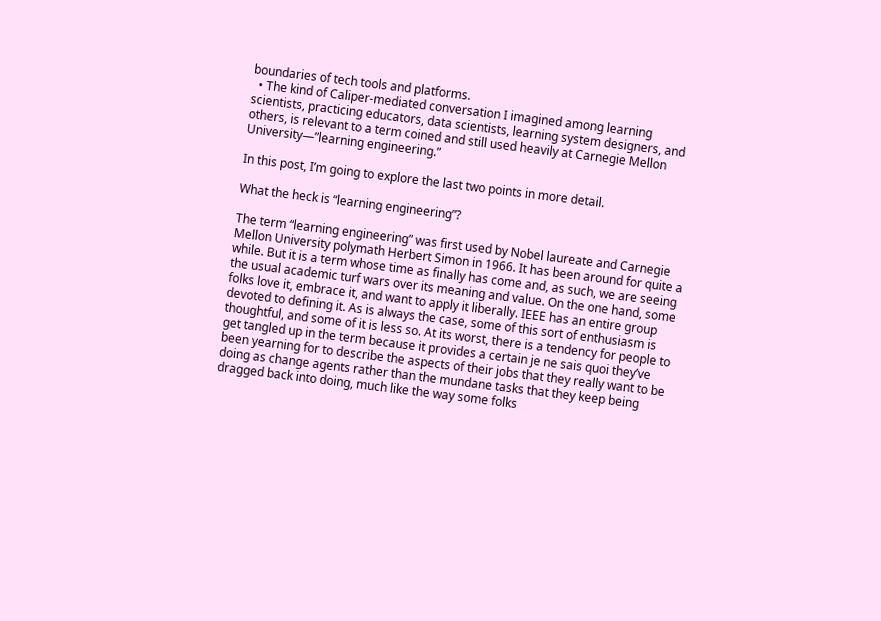boundaries of tech tools and platforms.
  • The kind of Caliper-mediated conversation I imagined among learning scientists, practicing educators, data scientists, learning system designers, and others, is relevant to a term coined and still used heavily at Carnegie Mellon University—”learning engineering.”

In this post, I’m going to explore the last two points in more detail.

What the heck is “learning engineering”?

The term “learning engineering” was first used by Nobel laureate and Carnegie Mellon University polymath Herbert Simon in 1966. It has been around for quite a while. But it is a term whose time as finally has come and, as such, we are seeing the usual academic turf wars over its meaning and value. On the one hand, some folks love it, embrace it, and want to apply it liberally. IEEE has an entire group devoted to defining it. As is always the case, some of this sort of enthusiasm is thoughtful, and some of it is less so. At its worst, there is a tendency for people to get tangled up in the term because it provides a certain je ne sais quoi they’ve been yearning for to describe the aspects of their jobs that they really want to be doing as change agents rather than the mundane tasks that they keep being dragged back into doing, much like the way some folks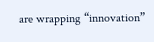are wrapping “innovation”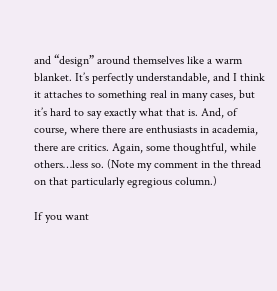and “design” around themselves like a warm blanket. It’s perfectly understandable, and I think it attaches to something real in many cases, but it’s hard to say exactly what that is. And, of course, where there are enthusiasts in academia, there are critics. Again, some thoughtful, while others…less so. (Note my comment in the thread on that particularly egregious column.)

If you want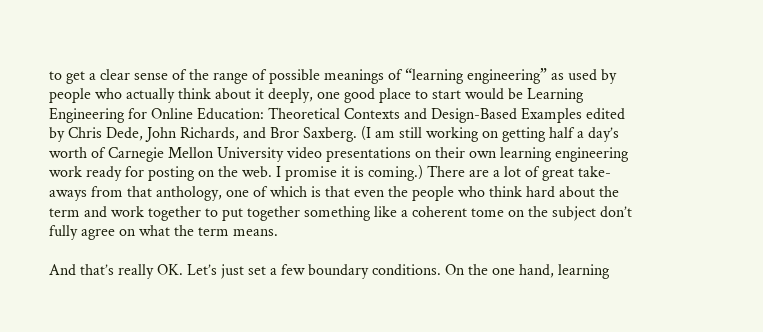to get a clear sense of the range of possible meanings of “learning engineering” as used by people who actually think about it deeply, one good place to start would be Learning Engineering for Online Education: Theoretical Contexts and Design-Based Examples edited by Chris Dede, John Richards, and Bror Saxberg. (I am still working on getting half a day’s worth of Carnegie Mellon University video presentations on their own learning engineering work ready for posting on the web. I promise it is coming.) There are a lot of great take-aways from that anthology, one of which is that even the people who think hard about the term and work together to put together something like a coherent tome on the subject don’t fully agree on what the term means.

And that’s really OK. Let’s just set a few boundary conditions. On the one hand, learning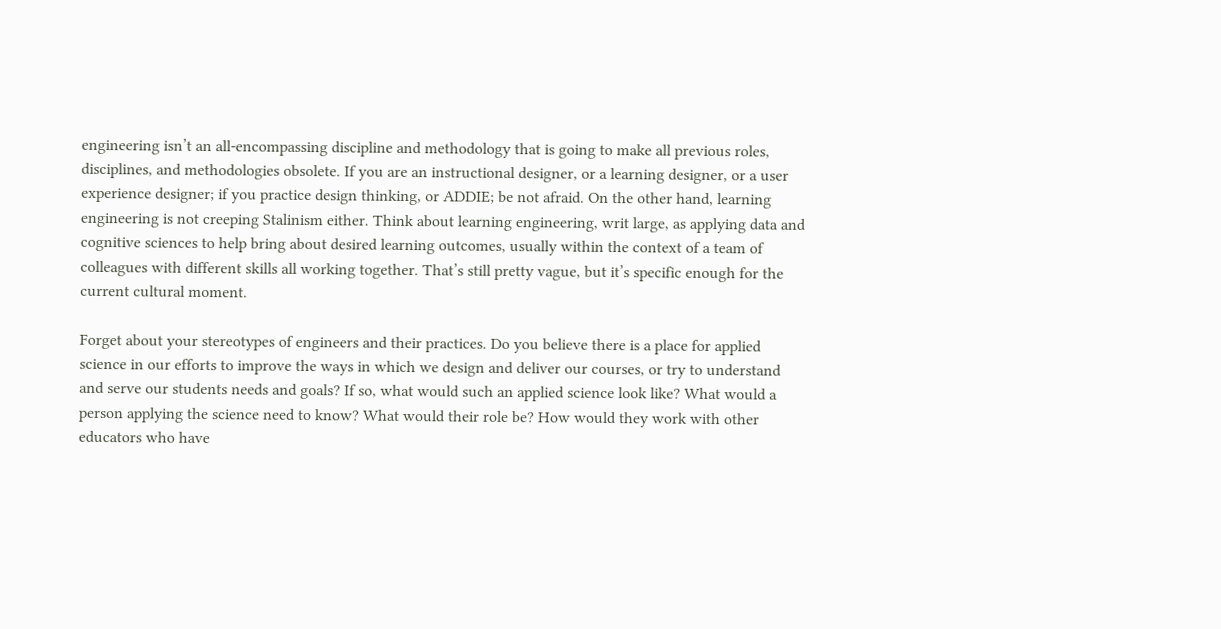engineering isn’t an all-encompassing discipline and methodology that is going to make all previous roles, disciplines, and methodologies obsolete. If you are an instructional designer, or a learning designer, or a user experience designer; if you practice design thinking, or ADDIE; be not afraid. On the other hand, learning engineering is not creeping Stalinism either. Think about learning engineering, writ large, as applying data and cognitive sciences to help bring about desired learning outcomes, usually within the context of a team of colleagues with different skills all working together. That’s still pretty vague, but it’s specific enough for the current cultural moment.

Forget about your stereotypes of engineers and their practices. Do you believe there is a place for applied science in our efforts to improve the ways in which we design and deliver our courses, or try to understand and serve our students needs and goals? If so, what would such an applied science look like? What would a person applying the science need to know? What would their role be? How would they work with other educators who have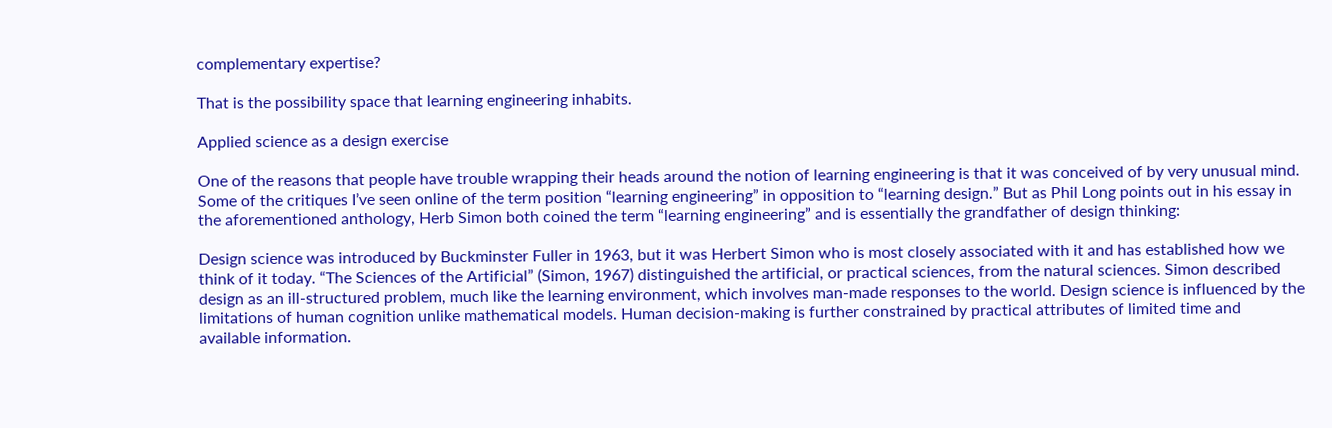complementary expertise?

That is the possibility space that learning engineering inhabits.

Applied science as a design exercise

One of the reasons that people have trouble wrapping their heads around the notion of learning engineering is that it was conceived of by very unusual mind. Some of the critiques I’ve seen online of the term position “learning engineering” in opposition to “learning design.” But as Phil Long points out in his essay in the aforementioned anthology, Herb Simon both coined the term “learning engineering” and is essentially the grandfather of design thinking:

Design science was introduced by Buckminster Fuller in 1963, but it was Herbert Simon who is most closely associated with it and has established how we think of it today. “The Sciences of the Artificial” (Simon, 1967) distinguished the artificial, or practical sciences, from the natural sciences. Simon described design as an ill-structured problem, much like the learning environment, which involves man-made responses to the world. Design science is influenced by the limitations of human cognition unlike mathematical models. Human decision-making is further constrained by practical attributes of limited time and available information.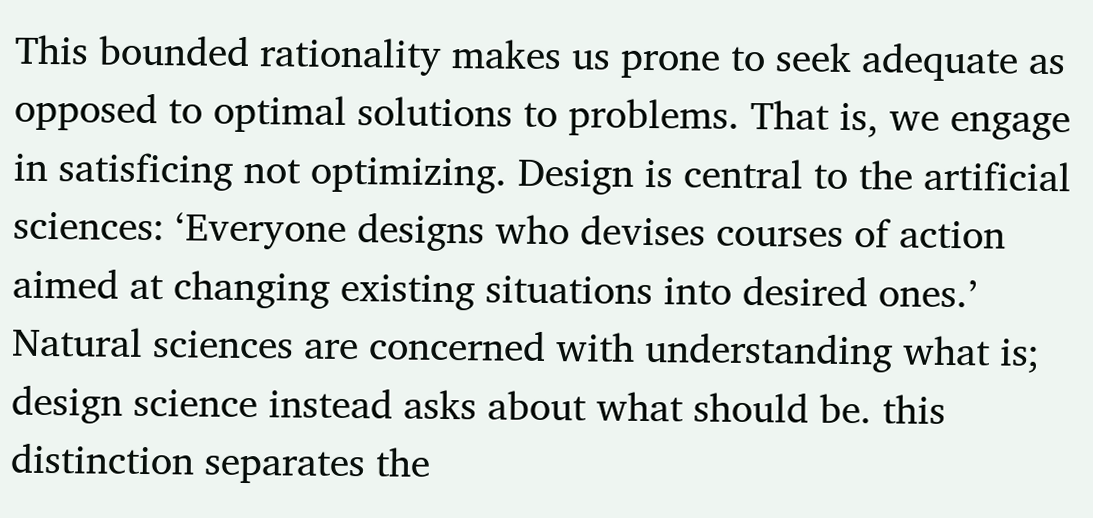This bounded rationality makes us prone to seek adequate as opposed to optimal solutions to problems. That is, we engage in satisficing not optimizing. Design is central to the artificial sciences: ‘Everyone designs who devises courses of action aimed at changing existing situations into desired ones.’ Natural sciences are concerned with understanding what is; design science instead asks about what should be. this distinction separates the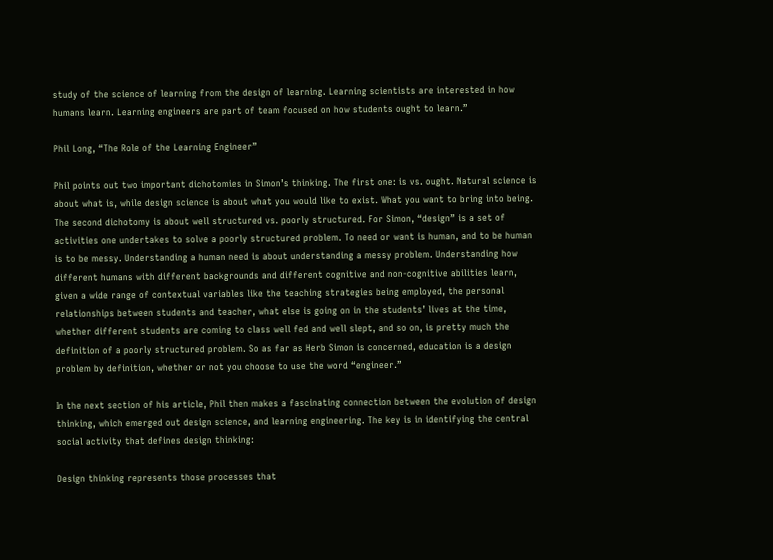study of the science of learning from the design of learning. Learning scientists are interested in how humans learn. Learning engineers are part of team focused on how students ought to learn.”

Phil Long, “The Role of the Learning Engineer”

Phil points out two important dichotomies in Simon’s thinking. The first one: is vs. ought. Natural science is about what is, while design science is about what you would like to exist. What you want to bring into being. The second dichotomy is about well structured vs. poorly structured. For Simon, “design” is a set of activities one undertakes to solve a poorly structured problem. To need or want is human, and to be human is to be messy. Understanding a human need is about understanding a messy problem. Understanding how different humans with different backgrounds and different cognitive and non-cognitive abilities learn, given a wide range of contextual variables like the teaching strategies being employed, the personal relationships between students and teacher, what else is going on in the students’ lives at the time, whether different students are coming to class well fed and well slept, and so on, is pretty much the definition of a poorly structured problem. So as far as Herb Simon is concerned, education is a design problem by definition, whether or not you choose to use the word “engineer.”

In the next section of his article, Phil then makes a fascinating connection between the evolution of design thinking, which emerged out design science, and learning engineering. The key is in identifying the central social activity that defines design thinking:

Design thinking represents those processes that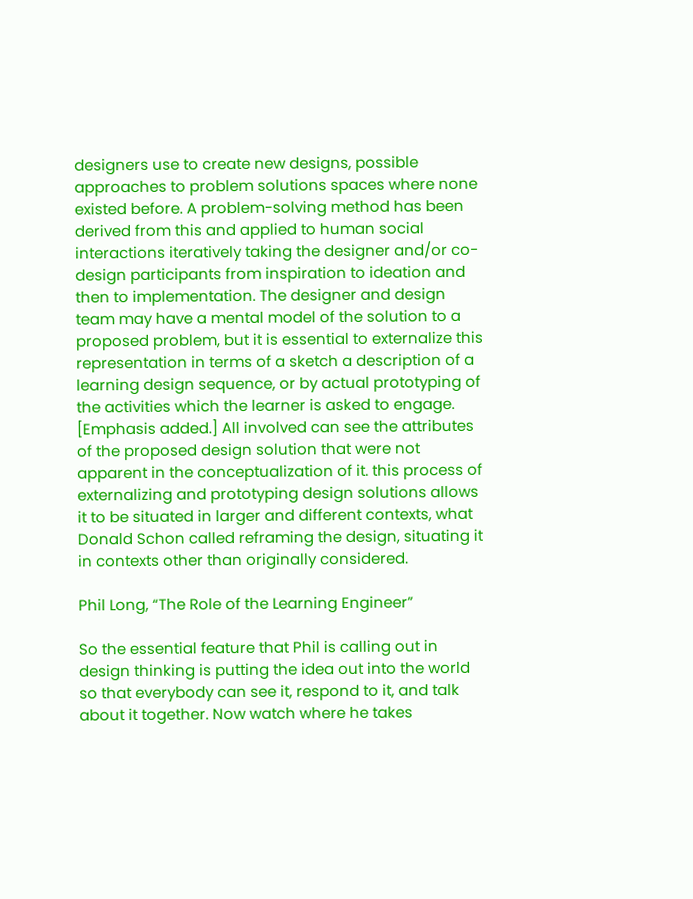designers use to create new designs, possible approaches to problem solutions spaces where none existed before. A problem-solving method has been derived from this and applied to human social interactions iteratively taking the designer and/or co-design participants from inspiration to ideation and then to implementation. The designer and design team may have a mental model of the solution to a proposed problem, but it is essential to externalize this representation in terms of a sketch a description of a learning design sequence, or by actual prototyping of the activities which the learner is asked to engage. [Emphasis added.] All involved can see the attributes of the proposed design solution that were not apparent in the conceptualization of it. this process of externalizing and prototyping design solutions allows it to be situated in larger and different contexts, what Donald Schon called reframing the design, situating it in contexts other than originally considered.

Phil Long, “The Role of the Learning Engineer”

So the essential feature that Phil is calling out in design thinking is putting the idea out into the world so that everybody can see it, respond to it, and talk about it together. Now watch where he takes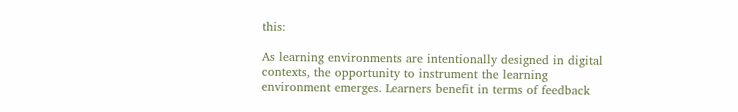this:

As learning environments are intentionally designed in digital contexts, the opportunity to instrument the learning environment emerges. Learners benefit in terms of feedback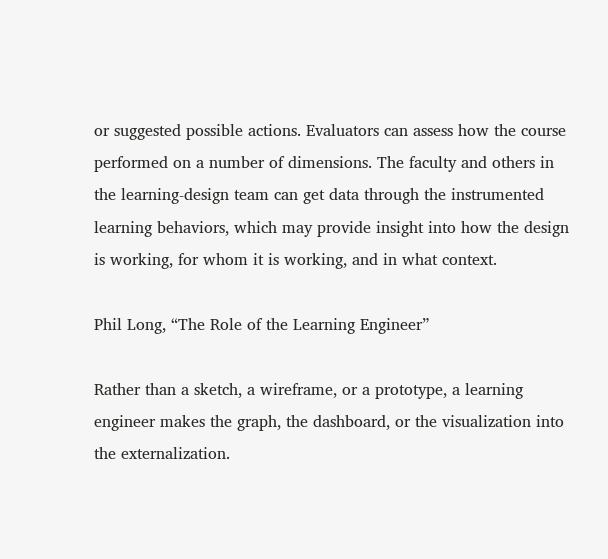or suggested possible actions. Evaluators can assess how the course performed on a number of dimensions. The faculty and others in the learning-design team can get data through the instrumented learning behaviors, which may provide insight into how the design is working, for whom it is working, and in what context.

Phil Long, “The Role of the Learning Engineer”

Rather than a sketch, a wireframe, or a prototype, a learning engineer makes the graph, the dashboard, or the visualization into the externalization.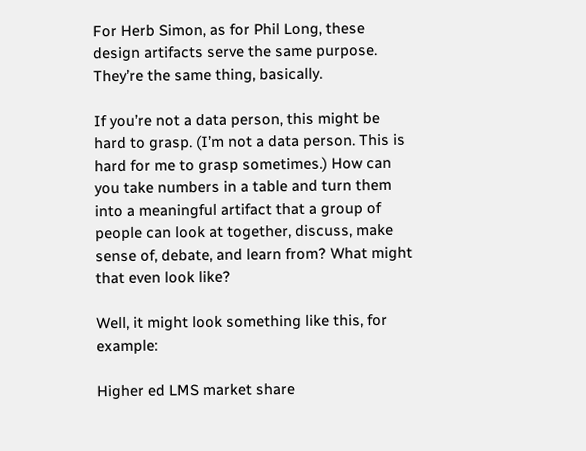For Herb Simon, as for Phil Long, these design artifacts serve the same purpose. They’re the same thing, basically.

If you’re not a data person, this might be hard to grasp. (I’m not a data person. This is hard for me to grasp sometimes.) How can you take numbers in a table and turn them into a meaningful artifact that a group of people can look at together, discuss, make sense of, debate, and learn from? What might that even look like?

Well, it might look something like this, for example:

Higher ed LMS market share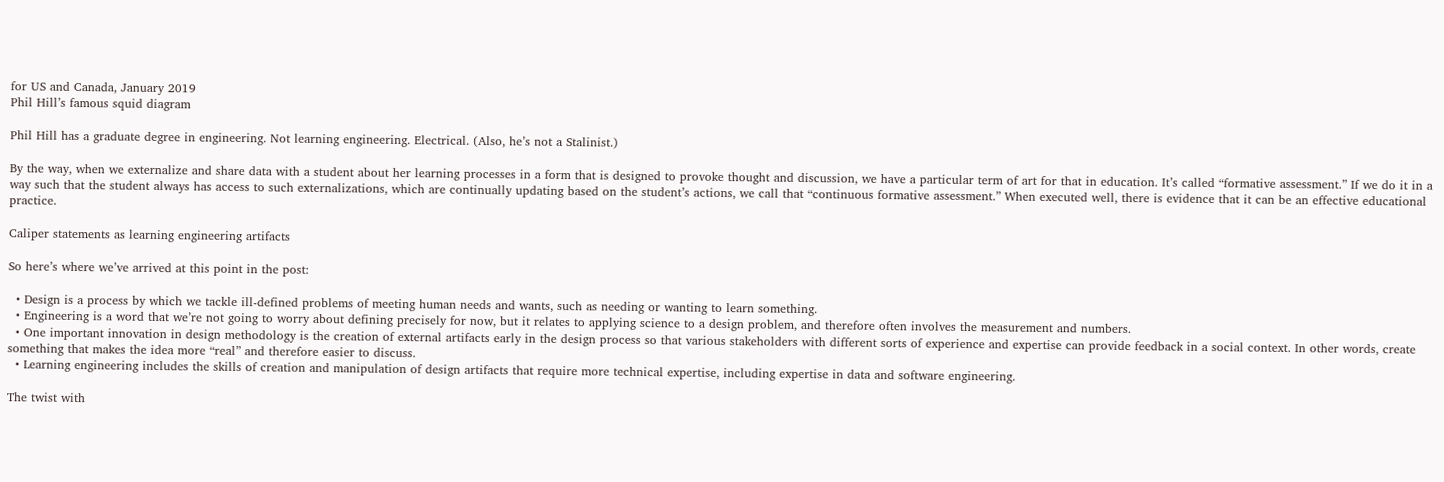for US and Canada, January 2019
Phil Hill’s famous squid diagram

Phil Hill has a graduate degree in engineering. Not learning engineering. Electrical. (Also, he’s not a Stalinist.)

By the way, when we externalize and share data with a student about her learning processes in a form that is designed to provoke thought and discussion, we have a particular term of art for that in education. It’s called “formative assessment.” If we do it in a way such that the student always has access to such externalizations, which are continually updating based on the student’s actions, we call that “continuous formative assessment.” When executed well, there is evidence that it can be an effective educational practice.

Caliper statements as learning engineering artifacts

So here’s where we’ve arrived at this point in the post:

  • Design is a process by which we tackle ill-defined problems of meeting human needs and wants, such as needing or wanting to learn something.
  • Engineering is a word that we’re not going to worry about defining precisely for now, but it relates to applying science to a design problem, and therefore often involves the measurement and numbers.
  • One important innovation in design methodology is the creation of external artifacts early in the design process so that various stakeholders with different sorts of experience and expertise can provide feedback in a social context. In other words, create something that makes the idea more “real” and therefore easier to discuss.
  • Learning engineering includes the skills of creation and manipulation of design artifacts that require more technical expertise, including expertise in data and software engineering.

The twist with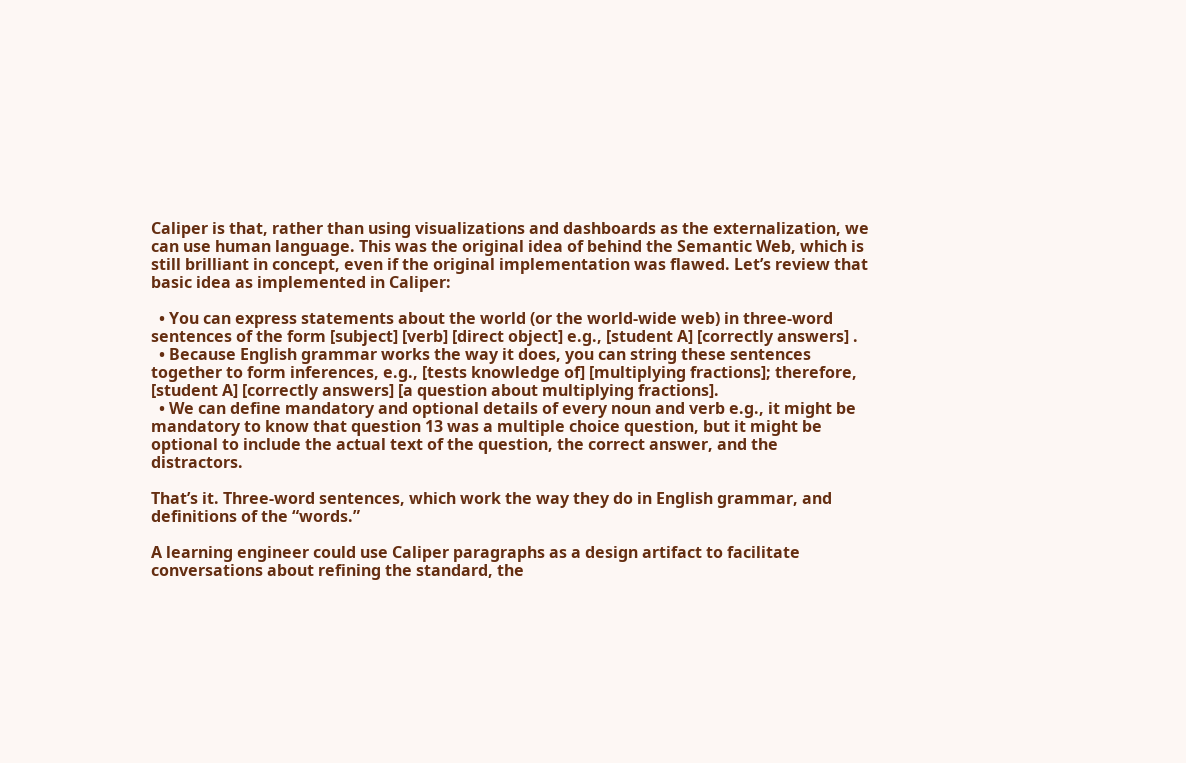Caliper is that, rather than using visualizations and dashboards as the externalization, we can use human language. This was the original idea of behind the Semantic Web, which is still brilliant in concept, even if the original implementation was flawed. Let’s review that basic idea as implemented in Caliper:

  • You can express statements about the world (or the world-wide web) in three-word sentences of the form [subject] [verb] [direct object] e.g., [student A] [correctly answers] .
  • Because English grammar works the way it does, you can string these sentences together to form inferences, e.g., [tests knowledge of] [multiplying fractions]; therefore, [student A] [correctly answers] [a question about multiplying fractions].
  • We can define mandatory and optional details of every noun and verb e.g., it might be mandatory to know that question 13 was a multiple choice question, but it might be optional to include the actual text of the question, the correct answer, and the distractors.

That’s it. Three-word sentences, which work the way they do in English grammar, and definitions of the “words.”

A learning engineer could use Caliper paragraphs as a design artifact to facilitate conversations about refining the standard, the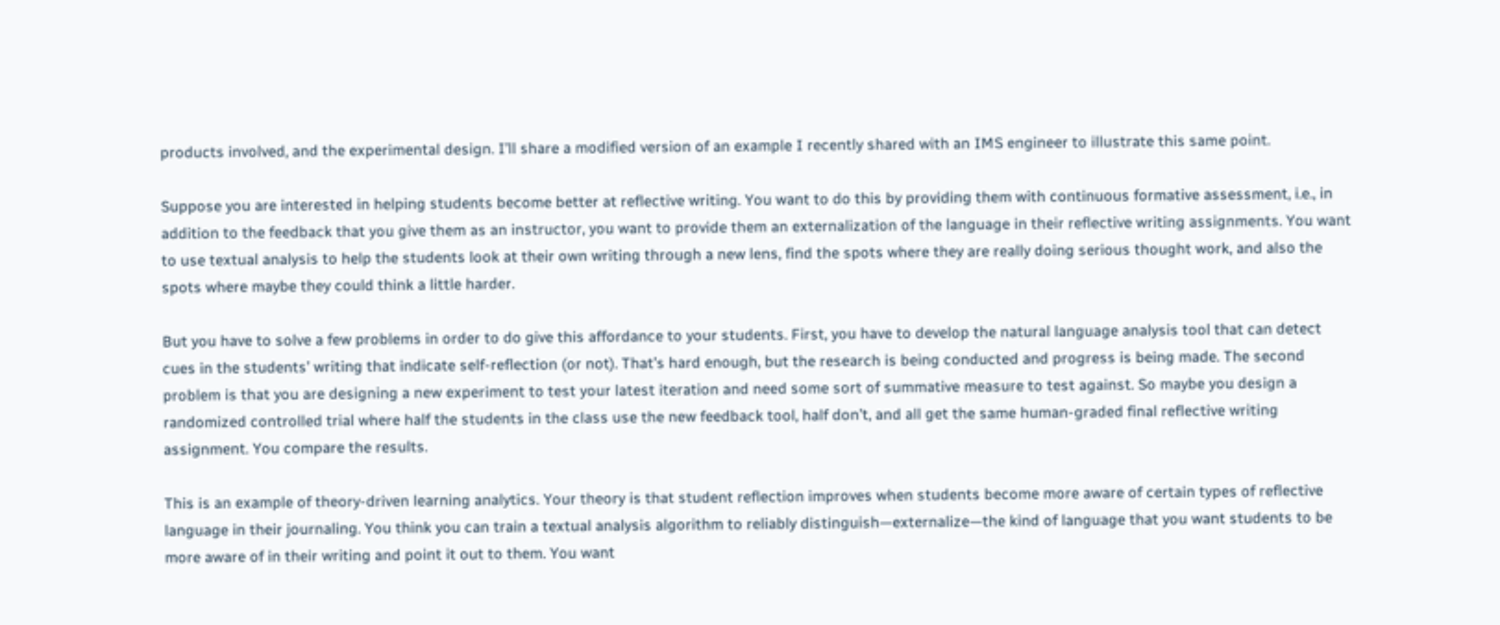products involved, and the experimental design. I’ll share a modified version of an example I recently shared with an IMS engineer to illustrate this same point.

Suppose you are interested in helping students become better at reflective writing. You want to do this by providing them with continuous formative assessment, i.e., in addition to the feedback that you give them as an instructor, you want to provide them an externalization of the language in their reflective writing assignments. You want to use textual analysis to help the students look at their own writing through a new lens, find the spots where they are really doing serious thought work, and also the spots where maybe they could think a little harder.

But you have to solve a few problems in order to do give this affordance to your students. First, you have to develop the natural language analysis tool that can detect cues in the students’ writing that indicate self-reflection (or not). That’s hard enough, but the research is being conducted and progress is being made. The second problem is that you are designing a new experiment to test your latest iteration and need some sort of summative measure to test against. So maybe you design a randomized controlled trial where half the students in the class use the new feedback tool, half don’t, and all get the same human-graded final reflective writing assignment. You compare the results.

This is an example of theory-driven learning analytics. Your theory is that student reflection improves when students become more aware of certain types of reflective language in their journaling. You think you can train a textual analysis algorithm to reliably distinguish—externalize—the kind of language that you want students to be more aware of in their writing and point it out to them. You want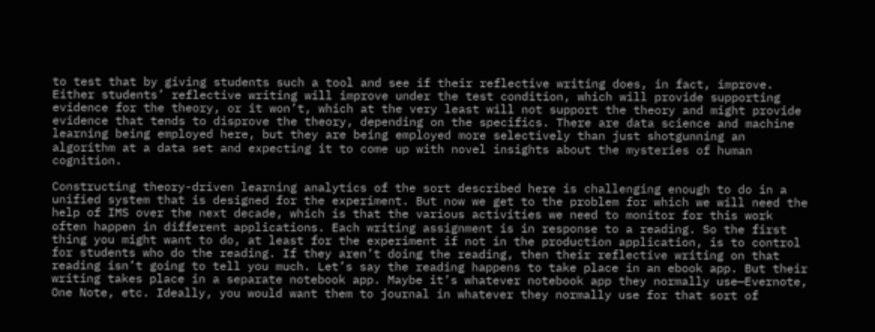to test that by giving students such a tool and see if their reflective writing does, in fact, improve. Either students’ reflective writing will improve under the test condition, which will provide supporting evidence for the theory, or it won’t, which at the very least will not support the theory and might provide evidence that tends to disprove the theory, depending on the specifics. There are data science and machine learning being employed here, but they are being employed more selectively than just shotgunning an algorithm at a data set and expecting it to come up with novel insights about the mysteries of human cognition.

Constructing theory-driven learning analytics of the sort described here is challenging enough to do in a unified system that is designed for the experiment. But now we get to the problem for which we will need the help of IMS over the next decade, which is that the various activities we need to monitor for this work often happen in different applications. Each writing assignment is in response to a reading. So the first thing you might want to do, at least for the experiment if not in the production application, is to control for students who do the reading. If they aren’t doing the reading, then their reflective writing on that reading isn’t going to tell you much. Let’s say the reading happens to take place in an ebook app. But their writing takes place in a separate notebook app. Maybe it’s whatever notebook app they normally use—Evernote, One Note, etc. Ideally, you would want them to journal in whatever they normally use for that sort of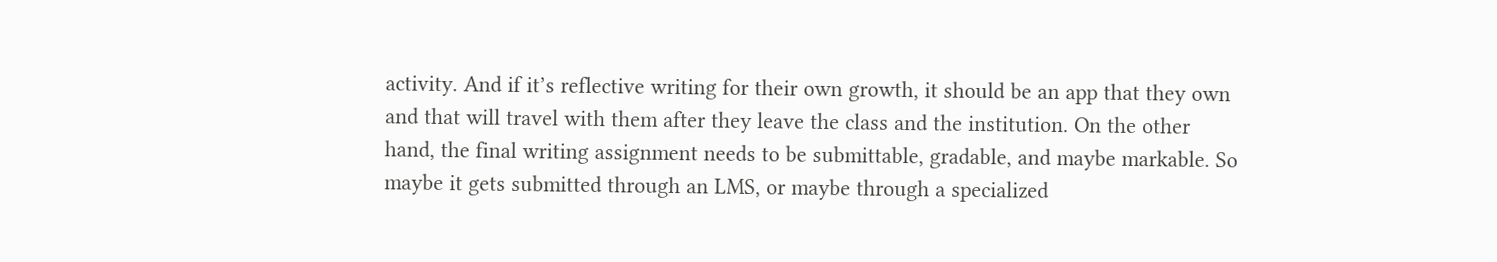activity. And if it’s reflective writing for their own growth, it should be an app that they own and that will travel with them after they leave the class and the institution. On the other hand, the final writing assignment needs to be submittable, gradable, and maybe markable. So maybe it gets submitted through an LMS, or maybe through a specialized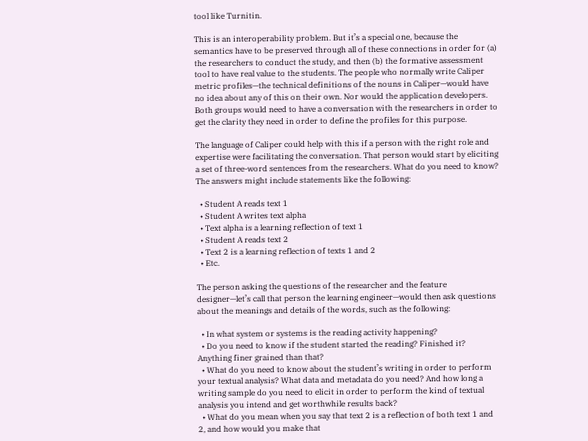tool like Turnitin.

This is an interoperability problem. But it’s a special one, because the semantics have to be preserved through all of these connections in order for (a) the researchers to conduct the study, and then (b) the formative assessment tool to have real value to the students. The people who normally write Caliper metric profiles—the technical definitions of the nouns in Caliper—would have no idea about any of this on their own. Nor would the application developers. Both groups would need to have a conversation with the researchers in order to get the clarity they need in order to define the profiles for this purpose.

The language of Caliper could help with this if a person with the right role and expertise were facilitating the conversation. That person would start by eliciting a set of three-word sentences from the researchers. What do you need to know? The answers might include statements like the following:

  • Student A reads text 1
  • Student A writes text alpha
  • Text alpha is a learning reflection of text 1
  • Student A reads text 2
  • Text 2 is a learning reflection of texts 1 and 2
  • Etc.

The person asking the questions of the researcher and the feature designer—let’s call that person the learning engineer—would then ask questions about the meanings and details of the words, such as the following:

  • In what system or systems is the reading activity happening?
  • Do you need to know if the student started the reading? Finished it? Anything finer grained than that?
  • What do you need to know about the student’s writing in order to perform your textual analysis? What data and metadata do you need? And how long a writing sample do you need to elicit in order to perform the kind of textual analysis you intend and get worthwhile results back?
  • What do you mean when you say that text 2 is a reflection of both text 1 and 2, and how would you make that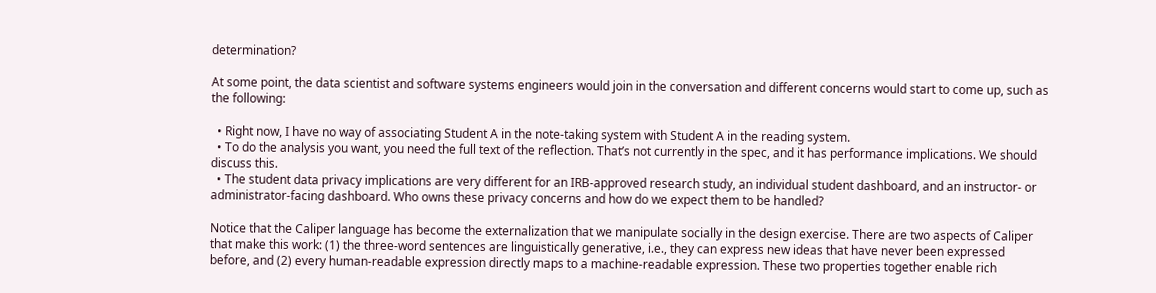determination?

At some point, the data scientist and software systems engineers would join in the conversation and different concerns would start to come up, such as the following:

  • Right now, I have no way of associating Student A in the note-taking system with Student A in the reading system.
  • To do the analysis you want, you need the full text of the reflection. That’s not currently in the spec, and it has performance implications. We should discuss this.
  • The student data privacy implications are very different for an IRB-approved research study, an individual student dashboard, and an instructor- or administrator-facing dashboard. Who owns these privacy concerns and how do we expect them to be handled?

Notice that the Caliper language has become the externalization that we manipulate socially in the design exercise. There are two aspects of Caliper that make this work: (1) the three-word sentences are linguistically generative, i.e., they can express new ideas that have never been expressed before, and (2) every human-readable expression directly maps to a machine-readable expression. These two properties together enable rich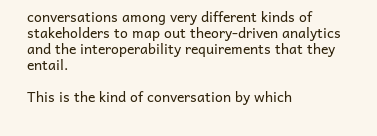conversations among very different kinds of stakeholders to map out theory-driven analytics and the interoperability requirements that they entail.

This is the kind of conversation by which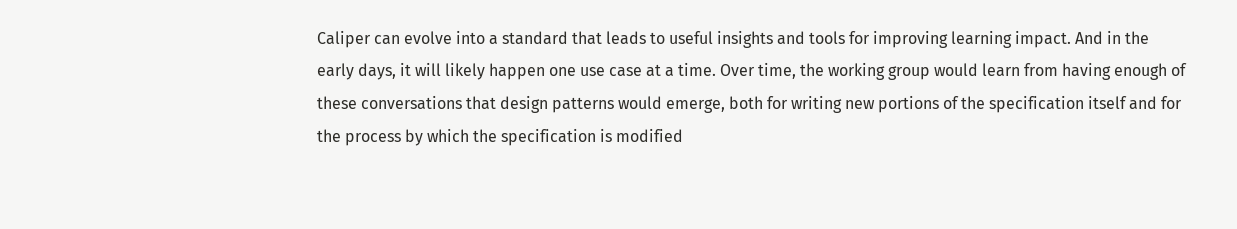Caliper can evolve into a standard that leads to useful insights and tools for improving learning impact. And in the early days, it will likely happen one use case at a time. Over time, the working group would learn from having enough of these conversations that design patterns would emerge, both for writing new portions of the specification itself and for the process by which the specification is modified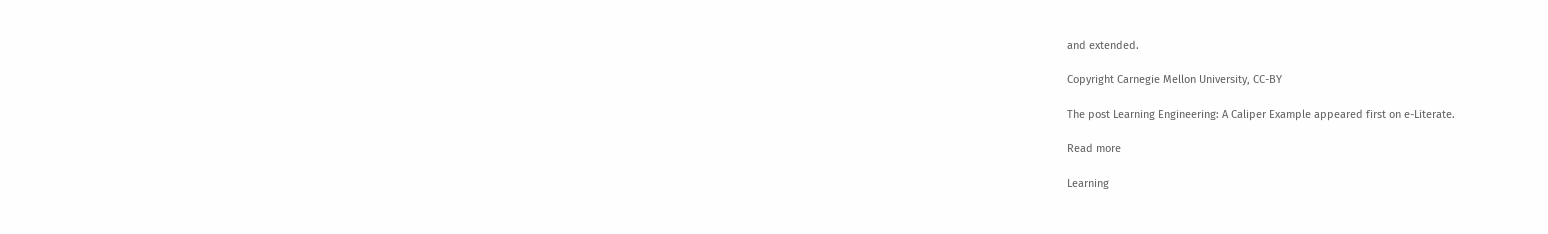and extended.

Copyright Carnegie Mellon University, CC-BY

The post Learning Engineering: A Caliper Example appeared first on e-Literate.

Read more

Learning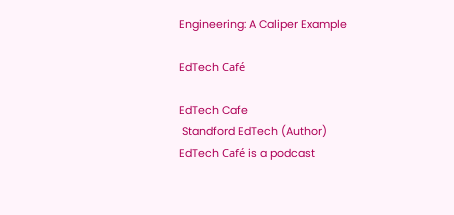Engineering: A Caliper Example

EdTech Café

EdTech Cafe
 Standford EdTech (Author)
EdTech Café is a podcast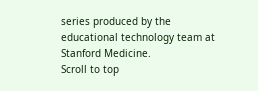series produced by the educational technology team at Stanford Medicine.
Scroll to top